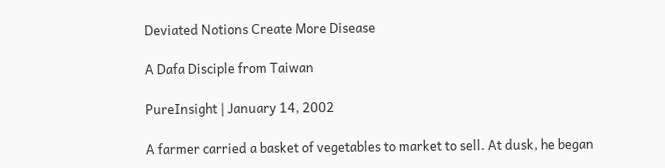Deviated Notions Create More Disease

A Dafa Disciple from Taiwan

PureInsight | January 14, 2002

A farmer carried a basket of vegetables to market to sell. At dusk, he began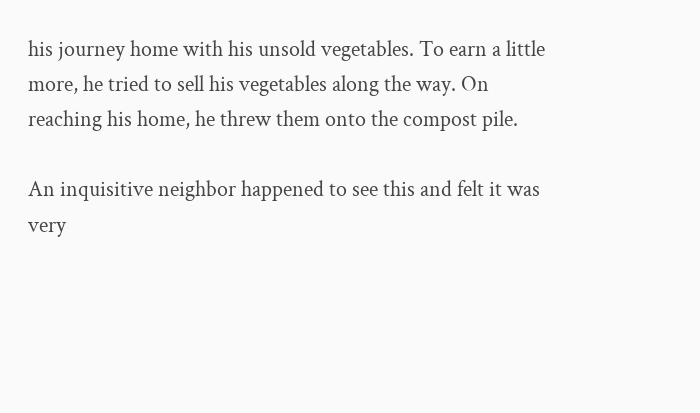his journey home with his unsold vegetables. To earn a little more, he tried to sell his vegetables along the way. On reaching his home, he threw them onto the compost pile.

An inquisitive neighbor happened to see this and felt it was very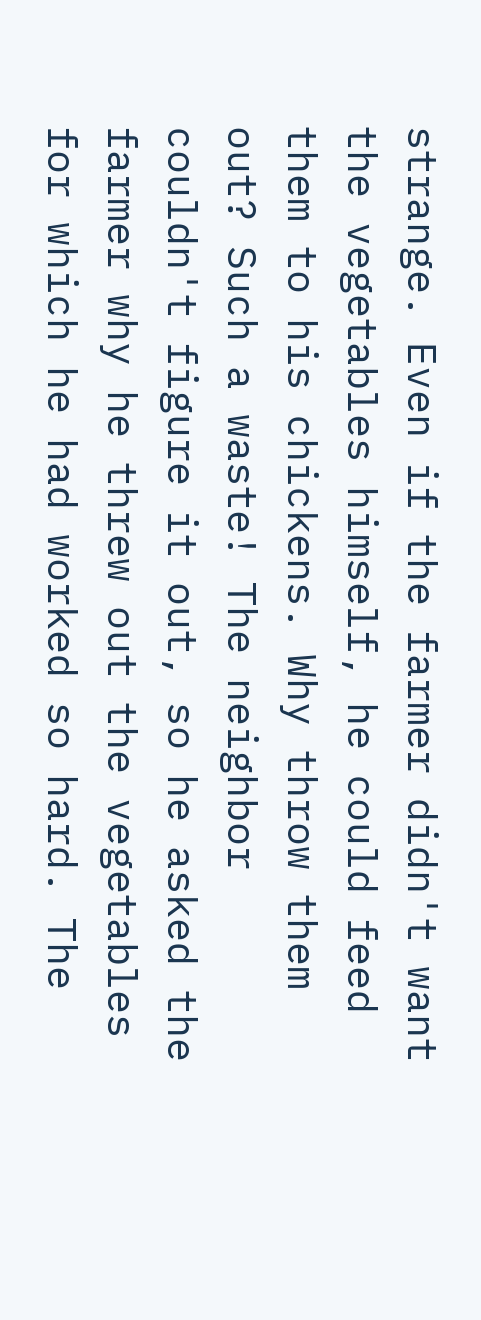strange. Even if the farmer didn't want the vegetables himself, he could feed them to his chickens. Why throw them out? Such a waste! The neighbor couldn't figure it out, so he asked the farmer why he threw out the vegetables for which he had worked so hard. The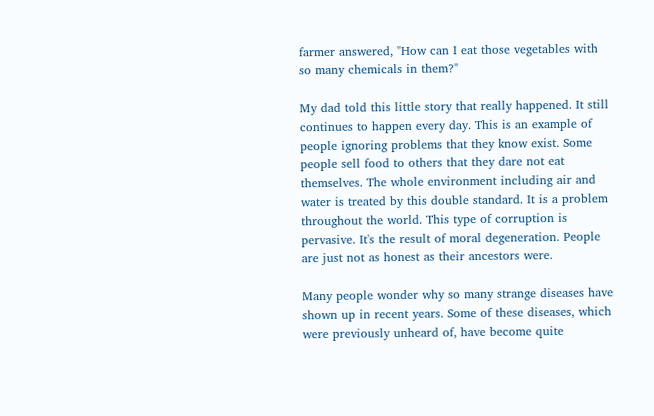farmer answered, "How can I eat those vegetables with so many chemicals in them?"

My dad told this little story that really happened. It still continues to happen every day. This is an example of people ignoring problems that they know exist. Some people sell food to others that they dare not eat themselves. The whole environment including air and water is treated by this double standard. It is a problem throughout the world. This type of corruption is pervasive. It's the result of moral degeneration. People are just not as honest as their ancestors were.

Many people wonder why so many strange diseases have shown up in recent years. Some of these diseases, which were previously unheard of, have become quite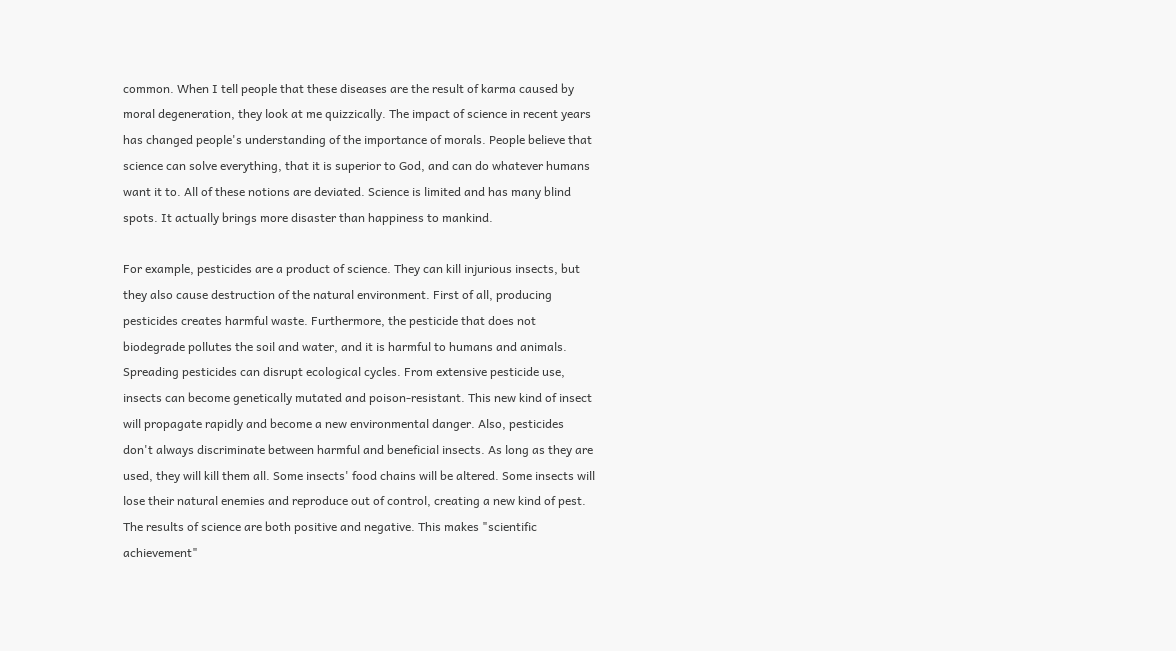common. When I tell people that these diseases are the result of karma caused by moral degeneration, they look at me quizzically. The impact of science in recent years has changed people's understanding of the importance of morals. People believe that science can solve everything, that it is superior to God, and can do whatever humans want it to. All of these notions are deviated. Science is limited and has many blind spots. It actually brings more disaster than happiness to mankind.

For example, pesticides are a product of science. They can kill injurious insects, but they also cause destruction of the natural environment. First of all, producing pesticides creates harmful waste. Furthermore, the pesticide that does not biodegrade pollutes the soil and water, and it is harmful to humans and animals. Spreading pesticides can disrupt ecological cycles. From extensive pesticide use, insects can become genetically mutated and poison-resistant. This new kind of insect will propagate rapidly and become a new environmental danger. Also, pesticides don't always discriminate between harmful and beneficial insects. As long as they are used, they will kill them all. Some insects' food chains will be altered. Some insects will lose their natural enemies and reproduce out of control, creating a new kind of pest. The results of science are both positive and negative. This makes "scientific achievement"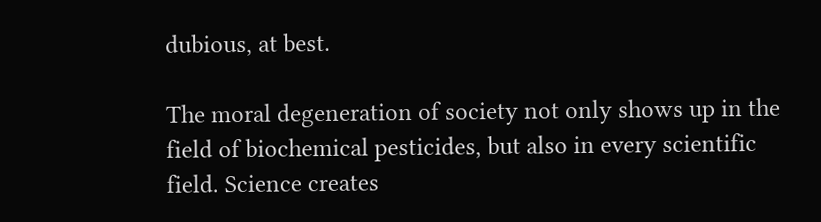dubious, at best.

The moral degeneration of society not only shows up in the field of biochemical pesticides, but also in every scientific field. Science creates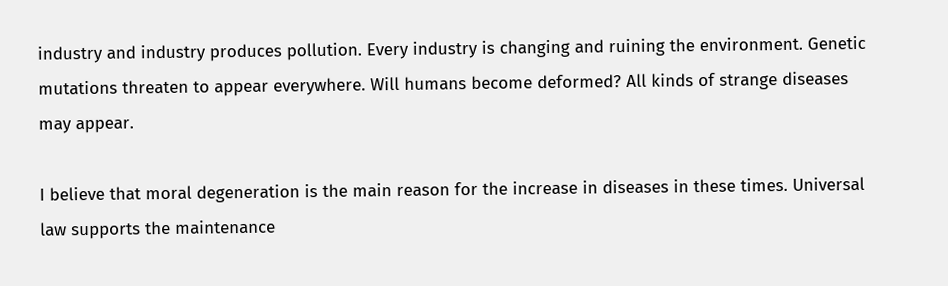industry and industry produces pollution. Every industry is changing and ruining the environment. Genetic mutations threaten to appear everywhere. Will humans become deformed? All kinds of strange diseases may appear.

I believe that moral degeneration is the main reason for the increase in diseases in these times. Universal law supports the maintenance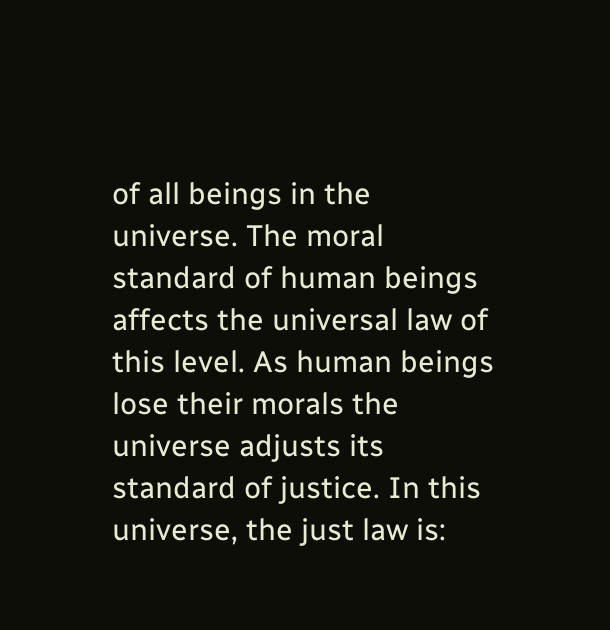of all beings in the universe. The moral standard of human beings affects the universal law of this level. As human beings lose their morals the universe adjusts its standard of justice. In this universe, the just law is: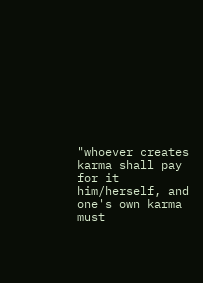"whoever creates karma shall pay for it him/herself, and one's own karma must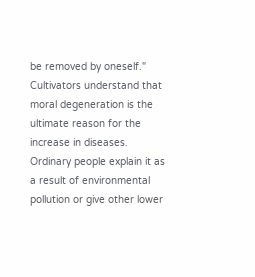be removed by oneself." Cultivators understand that moral degeneration is the ultimate reason for the increase in diseases. Ordinary people explain it as a result of environmental pollution or give other lower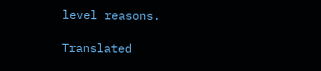level reasons.

Translated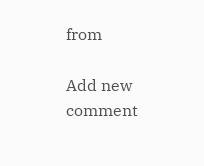from

Add new comment